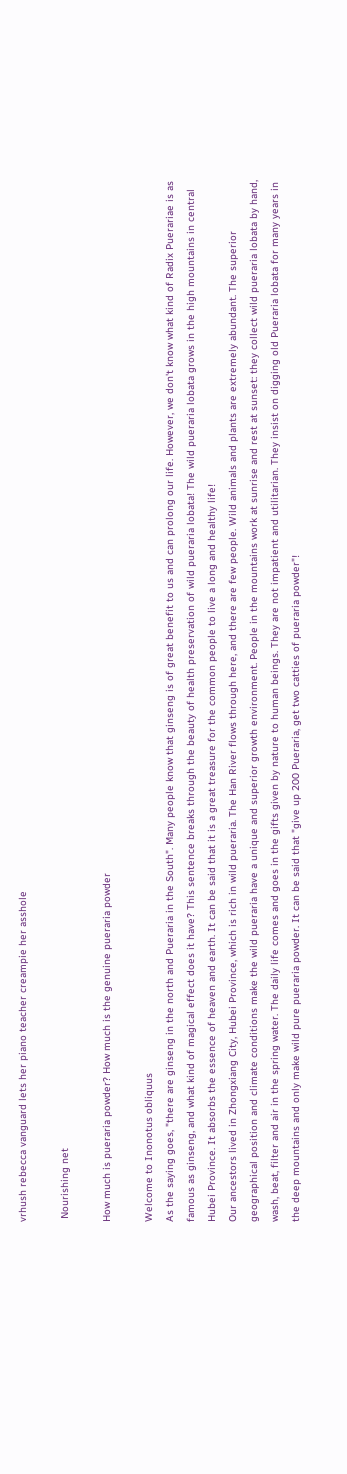vrhush rebecca vanguard lets her piano teacher creampie her asshole

 Nourishing net

How much is pueraria powder? How much is the genuine pueraria powder

Welcome to Inonotus obliquus
As the saying goes, "there are ginseng in the north and Pueraria in the South". Many people know that ginseng is of great benefit to us and can prolong our life. However, we don't know what kind of Radix Puerariae is as famous as ginseng, and what kind of magical effect does it have? This sentence breaks through the beauty of health preservation of wild pueraria lobata! The wild pueraria lobata grows in the high mountains in central Hubei Province. It absorbs the essence of heaven and earth. It can be said that it is a great treasure for the common people to live a long and healthy life!
Our ancestors lived in Zhongxiang City, Hubei Province, which is rich in wild pueraria. The Han River flows through here, and there are few people. Wild animals and plants are extremely abundant. The superior geographical position and climate conditions make the wild pueraria have a unique and superior growth environment. People in the mountains work at sunrise and rest at sunset: they collect wild pueraria lobata by hand, wash, beat, filter and air in the spring water. The daily life comes and goes in the gifts given by nature to human beings. They are not impatient and utilitarian. They insist on digging old Pueraria lobata for many years in the deep mountains and only make wild pure pueraria powder. It can be said that "give up 200 Pueraria, get two catties of pueraria powder"!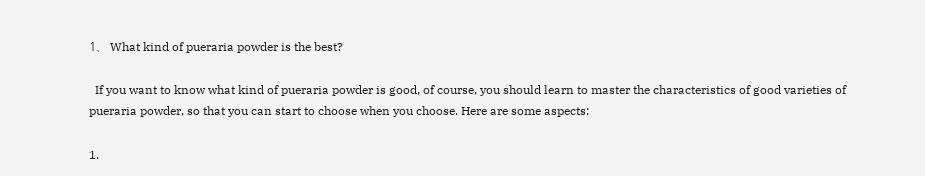1、 What kind of pueraria powder is the best?

  If you want to know what kind of pueraria powder is good, of course, you should learn to master the characteristics of good varieties of pueraria powder, so that you can start to choose when you choose. Here are some aspects:

1.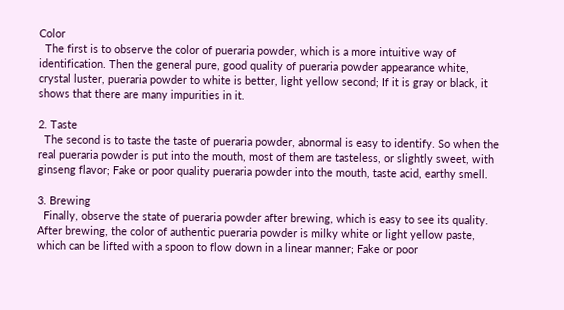Color
  The first is to observe the color of pueraria powder, which is a more intuitive way of identification. Then the general pure, good quality of pueraria powder appearance white, crystal luster, pueraria powder to white is better, light yellow second; If it is gray or black, it shows that there are many impurities in it.

2. Taste
  The second is to taste the taste of pueraria powder, abnormal is easy to identify. So when the real pueraria powder is put into the mouth, most of them are tasteless, or slightly sweet, with ginseng flavor; Fake or poor quality pueraria powder into the mouth, taste acid, earthy smell.

3. Brewing
  Finally, observe the state of pueraria powder after brewing, which is easy to see its quality. After brewing, the color of authentic pueraria powder is milky white or light yellow paste, which can be lifted with a spoon to flow down in a linear manner; Fake or poor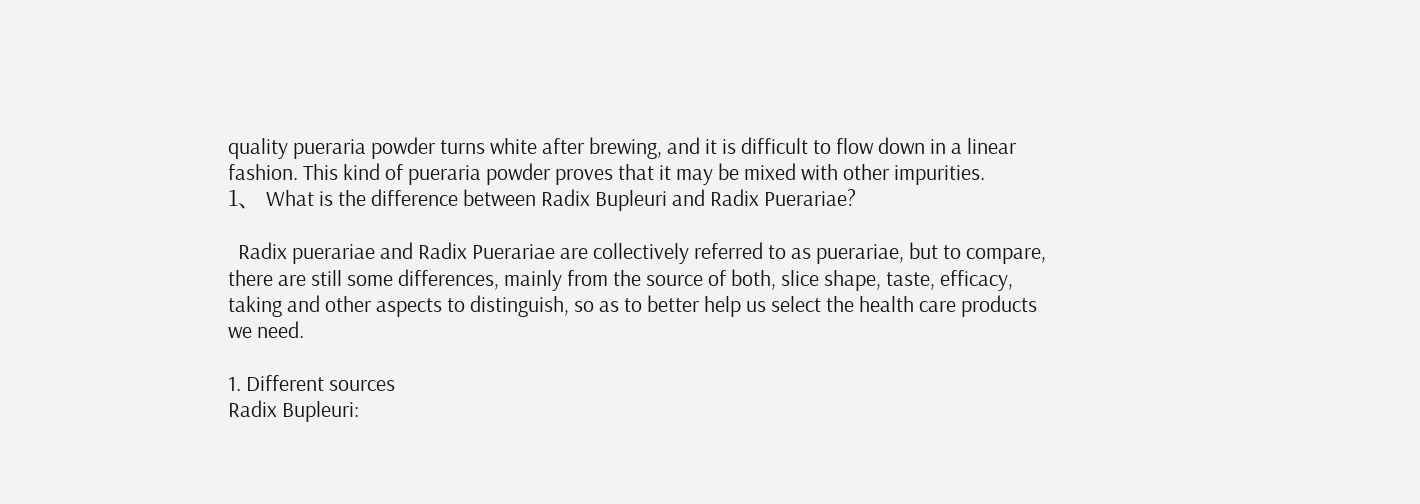quality pueraria powder turns white after brewing, and it is difficult to flow down in a linear fashion. This kind of pueraria powder proves that it may be mixed with other impurities.
1、 What is the difference between Radix Bupleuri and Radix Puerariae?

  Radix puerariae and Radix Puerariae are collectively referred to as puerariae, but to compare, there are still some differences, mainly from the source of both, slice shape, taste, efficacy, taking and other aspects to distinguish, so as to better help us select the health care products we need.

1. Different sources
Radix Bupleuri: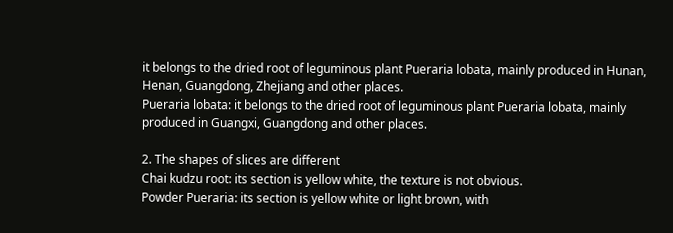it belongs to the dried root of leguminous plant Pueraria lobata, mainly produced in Hunan, Henan, Guangdong, Zhejiang and other places.
Pueraria lobata: it belongs to the dried root of leguminous plant Pueraria lobata, mainly produced in Guangxi, Guangdong and other places.

2. The shapes of slices are different
Chai kudzu root: its section is yellow white, the texture is not obvious.
Powder Pueraria: its section is yellow white or light brown, with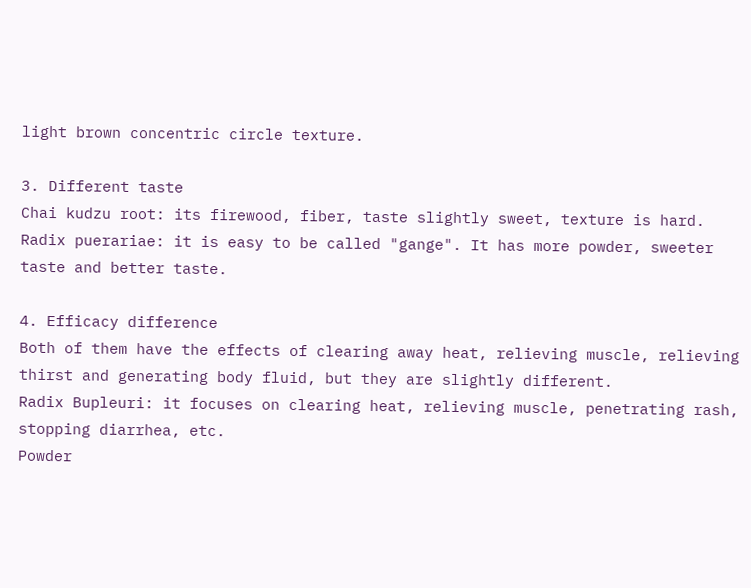light brown concentric circle texture.

3. Different taste
Chai kudzu root: its firewood, fiber, taste slightly sweet, texture is hard.
Radix puerariae: it is easy to be called "gange". It has more powder, sweeter taste and better taste.

4. Efficacy difference
Both of them have the effects of clearing away heat, relieving muscle, relieving thirst and generating body fluid, but they are slightly different.
Radix Bupleuri: it focuses on clearing heat, relieving muscle, penetrating rash, stopping diarrhea, etc.
Powder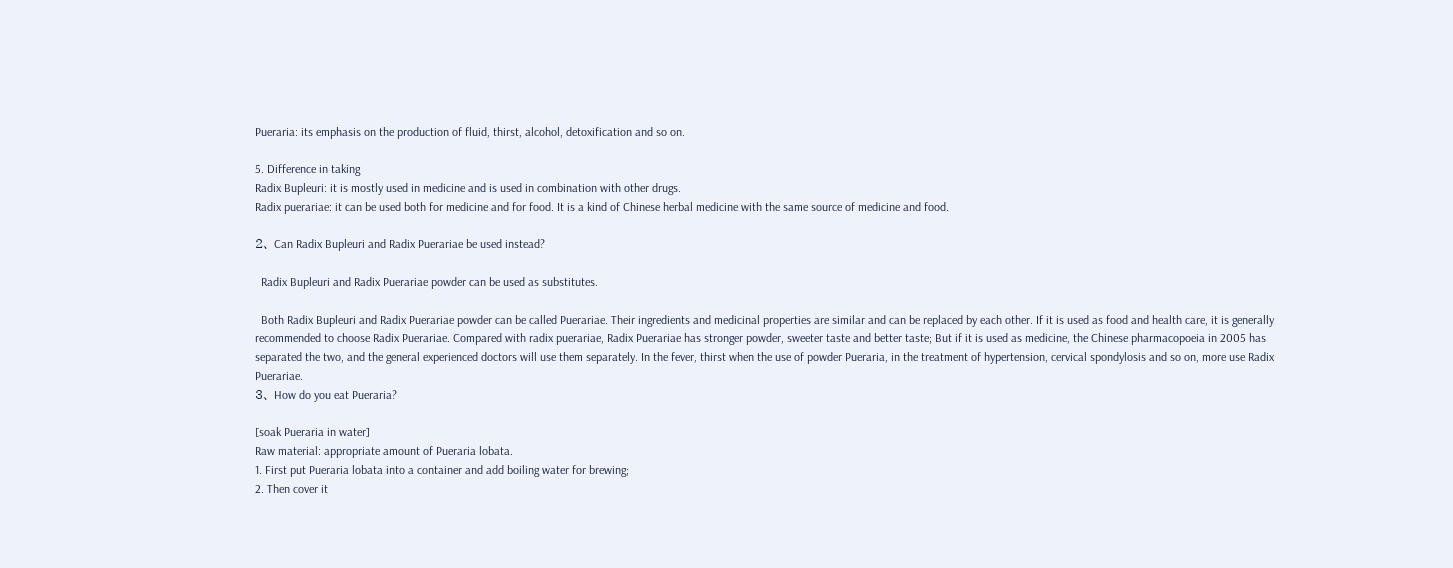Pueraria: its emphasis on the production of fluid, thirst, alcohol, detoxification and so on.

5. Difference in taking
Radix Bupleuri: it is mostly used in medicine and is used in combination with other drugs.
Radix puerariae: it can be used both for medicine and for food. It is a kind of Chinese herbal medicine with the same source of medicine and food.

2、 Can Radix Bupleuri and Radix Puerariae be used instead?

  Radix Bupleuri and Radix Puerariae powder can be used as substitutes.

  Both Radix Bupleuri and Radix Puerariae powder can be called Puerariae. Their ingredients and medicinal properties are similar and can be replaced by each other. If it is used as food and health care, it is generally recommended to choose Radix Puerariae. Compared with radix puerariae, Radix Puerariae has stronger powder, sweeter taste and better taste; But if it is used as medicine, the Chinese pharmacopoeia in 2005 has separated the two, and the general experienced doctors will use them separately. In the fever, thirst when the use of powder Pueraria, in the treatment of hypertension, cervical spondylosis and so on, more use Radix Puerariae.
3、 How do you eat Pueraria?

[soak Pueraria in water]
Raw material: appropriate amount of Pueraria lobata.
1. First put Pueraria lobata into a container and add boiling water for brewing;
2. Then cover it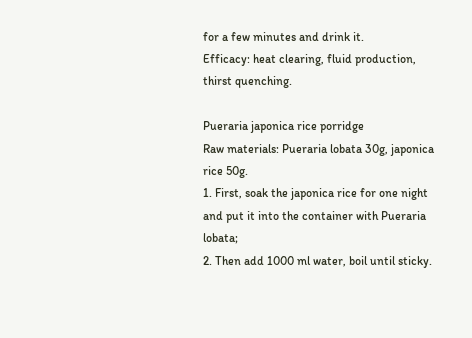for a few minutes and drink it.
Efficacy: heat clearing, fluid production, thirst quenching.

Pueraria japonica rice porridge
Raw materials: Pueraria lobata 30g, japonica rice 50g.
1. First, soak the japonica rice for one night and put it into the container with Pueraria lobata;
2. Then add 1000 ml water, boil until sticky.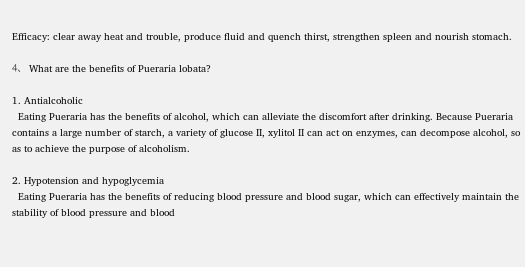Efficacy: clear away heat and trouble, produce fluid and quench thirst, strengthen spleen and nourish stomach.

4、 What are the benefits of Pueraria lobata?

1. Antialcoholic
  Eating Pueraria has the benefits of alcohol, which can alleviate the discomfort after drinking. Because Pueraria contains a large number of starch, a variety of glucose II, xylitol II can act on enzymes, can decompose alcohol, so as to achieve the purpose of alcoholism.

2. Hypotension and hypoglycemia
  Eating Pueraria has the benefits of reducing blood pressure and blood sugar, which can effectively maintain the stability of blood pressure and blood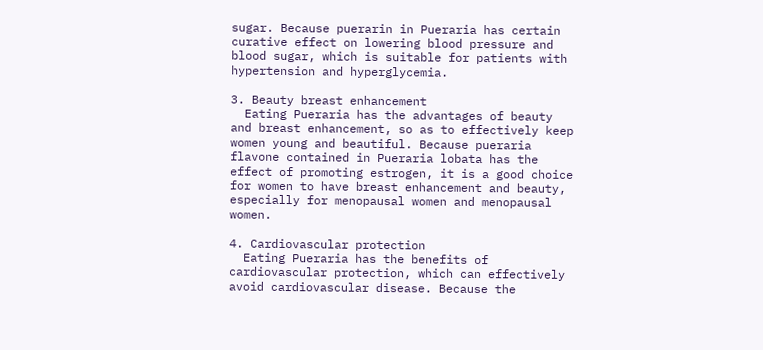sugar. Because puerarin in Pueraria has certain curative effect on lowering blood pressure and blood sugar, which is suitable for patients with hypertension and hyperglycemia.

3. Beauty breast enhancement
  Eating Pueraria has the advantages of beauty and breast enhancement, so as to effectively keep women young and beautiful. Because pueraria flavone contained in Pueraria lobata has the effect of promoting estrogen, it is a good choice for women to have breast enhancement and beauty, especially for menopausal women and menopausal women.

4. Cardiovascular protection
  Eating Pueraria has the benefits of cardiovascular protection, which can effectively avoid cardiovascular disease. Because the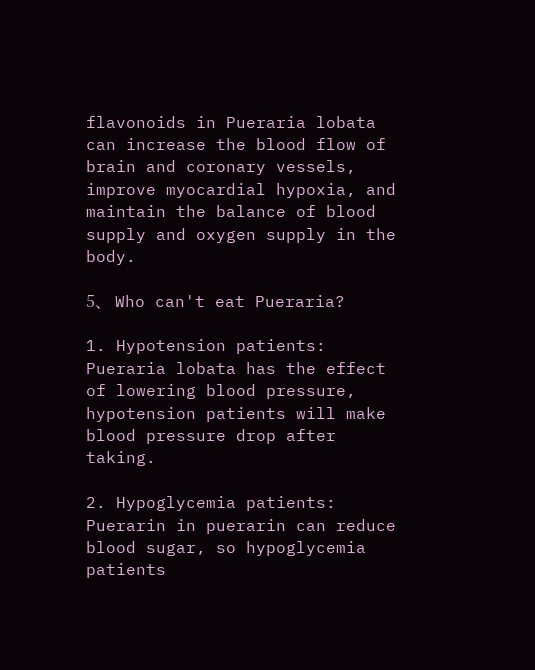flavonoids in Pueraria lobata can increase the blood flow of brain and coronary vessels, improve myocardial hypoxia, and maintain the balance of blood supply and oxygen supply in the body.

5、 Who can't eat Pueraria?

1. Hypotension patients: Pueraria lobata has the effect of lowering blood pressure, hypotension patients will make blood pressure drop after taking.

2. Hypoglycemia patients: Puerarin in puerarin can reduce blood sugar, so hypoglycemia patients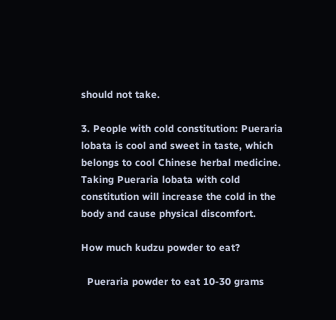should not take.

3. People with cold constitution: Pueraria lobata is cool and sweet in taste, which belongs to cool Chinese herbal medicine. Taking Pueraria lobata with cold constitution will increase the cold in the body and cause physical discomfort.

How much kudzu powder to eat?

  Pueraria powder to eat 10-30 grams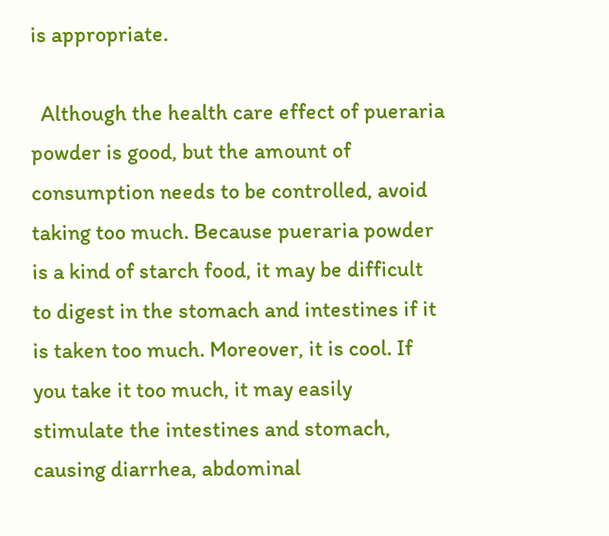is appropriate.

  Although the health care effect of pueraria powder is good, but the amount of consumption needs to be controlled, avoid taking too much. Because pueraria powder is a kind of starch food, it may be difficult to digest in the stomach and intestines if it is taken too much. Moreover, it is cool. If you take it too much, it may easily stimulate the intestines and stomach, causing diarrhea, abdominal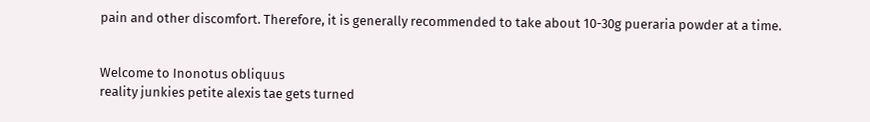pain and other discomfort. Therefore, it is generally recommended to take about 10-30g pueraria powder at a time.


Welcome to Inonotus obliquus
reality junkies petite alexis tae gets turned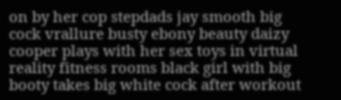on by her cop stepdads jay smooth big cock vrallure busty ebony beauty daizy cooper plays with her sex toys in virtual reality fitness rooms black girl with big booty takes big white cock after workout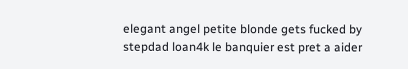elegant angel petite blonde gets fucked by stepdad loan4k le banquier est pret a aider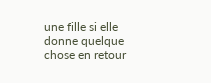une fille si elle donne quelque chose en retour